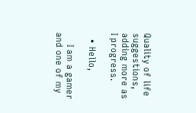Quality of life suggestions, adding more as I progress.

  • Hello,

    I am a gamer and one of my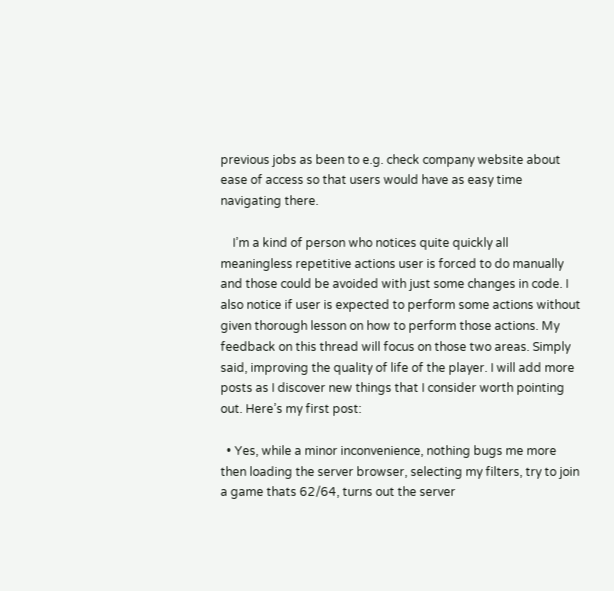previous jobs as been to e.g. check company website about ease of access so that users would have as easy time navigating there.

    I’m a kind of person who notices quite quickly all meaningless repetitive actions user is forced to do manually and those could be avoided with just some changes in code. I also notice if user is expected to perform some actions without given thorough lesson on how to perform those actions. My feedback on this thread will focus on those two areas. Simply said, improving the quality of life of the player. I will add more posts as I discover new things that I consider worth pointing out. Here’s my first post:

  • Yes, while a minor inconvenience, nothing bugs me more then loading the server browser, selecting my filters, try to join a game thats 62/64, turns out the server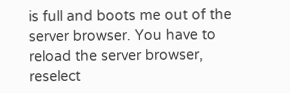is full and boots me out of the server browser. You have to reload the server browser, reselect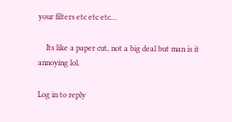your filters etc etc etc…

    Its like a paper cut, not a big deal but man is it annoying lol.

Log in to reply